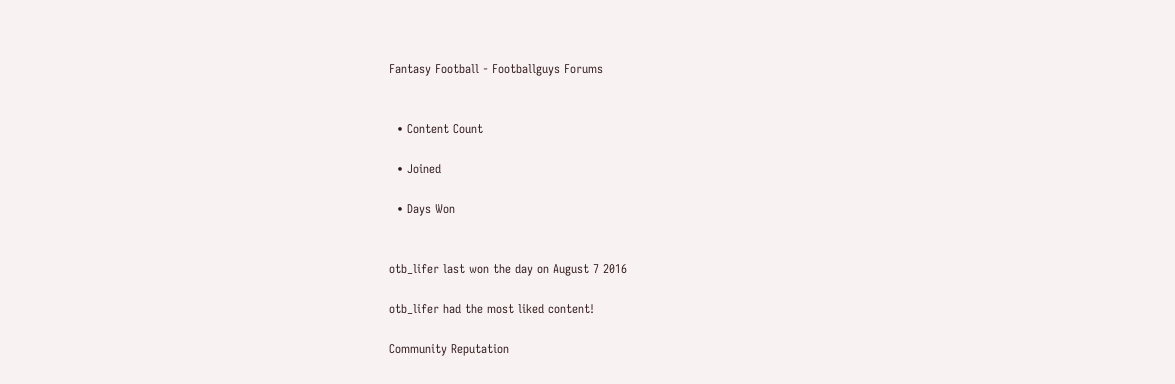Fantasy Football - Footballguys Forums


  • Content Count

  • Joined

  • Days Won


otb_lifer last won the day on August 7 2016

otb_lifer had the most liked content!

Community Reputation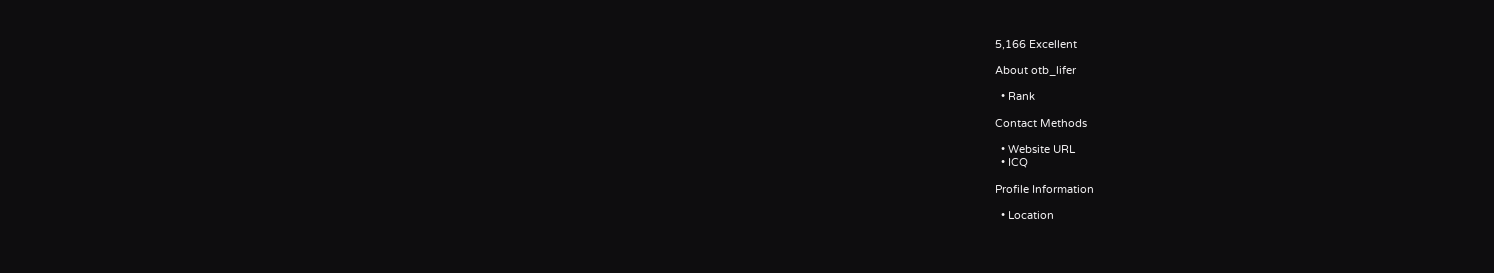5,166 Excellent

About otb_lifer

  • Rank

Contact Methods

  • Website URL
  • ICQ

Profile Information

  • Location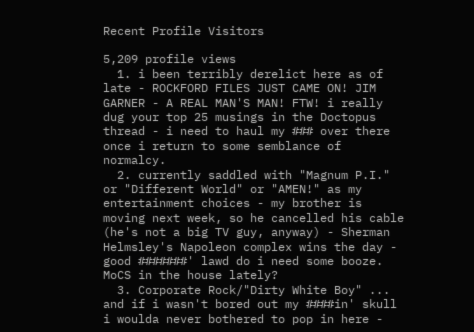Recent Profile Visitors

5,209 profile views
  1. i been terribly derelict here as of late - ROCKFORD FILES JUST CAME ON! JIM GARNER - A REAL MAN'S MAN! FTW! i really dug your top 25 musings in the Doctopus thread - i need to haul my ### over there once i return to some semblance of normalcy.
  2. currently saddled with "Magnum P.I." or "Different World" or "AMEN!" as my entertainment choices - my brother is moving next week, so he cancelled his cable (he's not a big TV guy, anyway) - Sherman Helmsley's Napoleon complex wins the day - good #######' lawd do i need some booze. MoCS in the house lately?
  3. Corporate Rock/"Dirty White Boy" ... and if i wasn't bored out my ####in' skull i woulda never bothered to pop in here -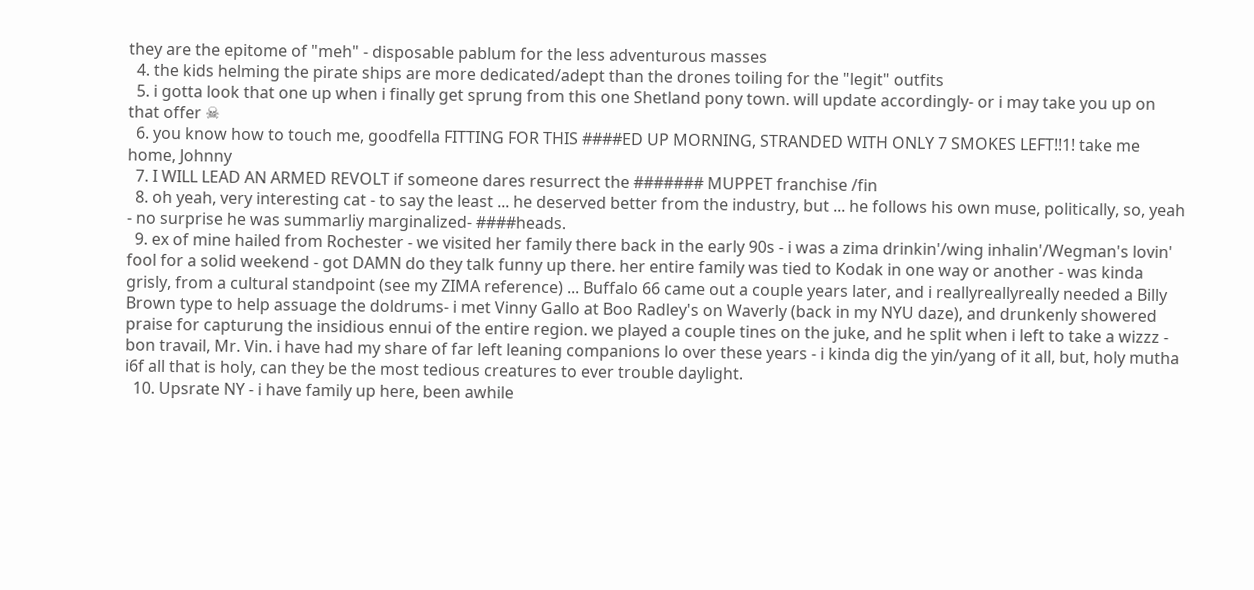they are the epitome of "meh" - disposable pablum for the less adventurous masses
  4. the kids helming the pirate ships are more dedicated/adept than the drones toiling for the "legit" outfits
  5. i gotta look that one up when i finally get sprung from this one Shetland pony town. will update accordingly- or i may take you up on that offer ☠
  6. you know how to touch me, goodfella FITTING FOR THIS ####ED UP MORNING, STRANDED WITH ONLY 7 SMOKES LEFT!!1! take me home, Johnny
  7. I WILL LEAD AN ARMED REVOLT if someone dares resurrect the ####### MUPPET franchise /fin
  8. oh yeah, very interesting cat - to say the least ... he deserved better from the industry, but ... he follows his own muse, politically, so, yeah - no surprise he was summarliy marginalized- ####heads.
  9. ex of mine hailed from Rochester - we visited her family there back in the early 90s - i was a zima drinkin'/wing inhalin'/Wegman's lovin' fool for a solid weekend - got DAMN do they talk funny up there. her entire family was tied to Kodak in one way or another - was kinda grisly, from a cultural standpoint (see my ZIMA reference) ... Buffalo 66 came out a couple years later, and i reallyreallyreally needed a Billy Brown type to help assuage the doldrums- i met Vinny Gallo at Boo Radley's on Waverly (back in my NYU daze), and drunkenly showered praise for capturung the insidious ennui of the entire region. we played a couple tines on the juke, and he split when i left to take a wizzz - bon travail, Mr. Vin. i have had my share of far left leaning companions lo over these years - i kinda dig the yin/yang of it all, but, holy mutha i6f all that is holy, can they be the most tedious creatures to ever trouble daylight.
  10. Upsrate NY - i have family up here, been awhile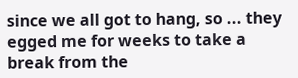since we all got to hang, so ... they egged me for weeks to take a break from the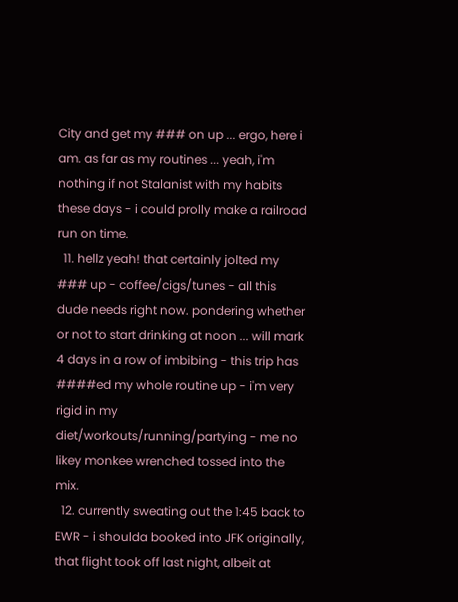City and get my ### on up ... ergo, here i am. as far as my routines ... yeah, i'm nothing if not Stalanist with my habits these days - i could prolly make a railroad run on time.
  11. hellz yeah! that certainly jolted my ### up - coffee/cigs/tunes - all this dude needs right now. pondering whether or not to start drinking at noon ... will mark 4 days in a row of imbibing - this trip has ####ed my whole routine up - i'm very rigid in my diet/workouts/running/partying - me no likey monkee wrenched tossed into the mix.
  12. currently sweating out the 1:45 back to EWR - i shoulda booked into JFK originally, that flight took off last night, albeit at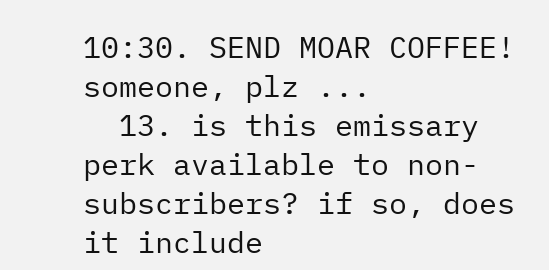10:30. SEND MOAR COFFEE! someone, plz ...
  13. is this emissary perk available to non-subscribers? if so, does it include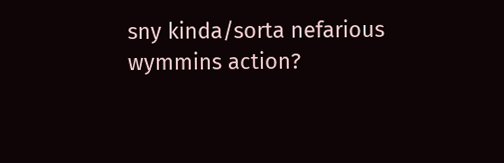sny kinda/sorta nefarious wymmins action?